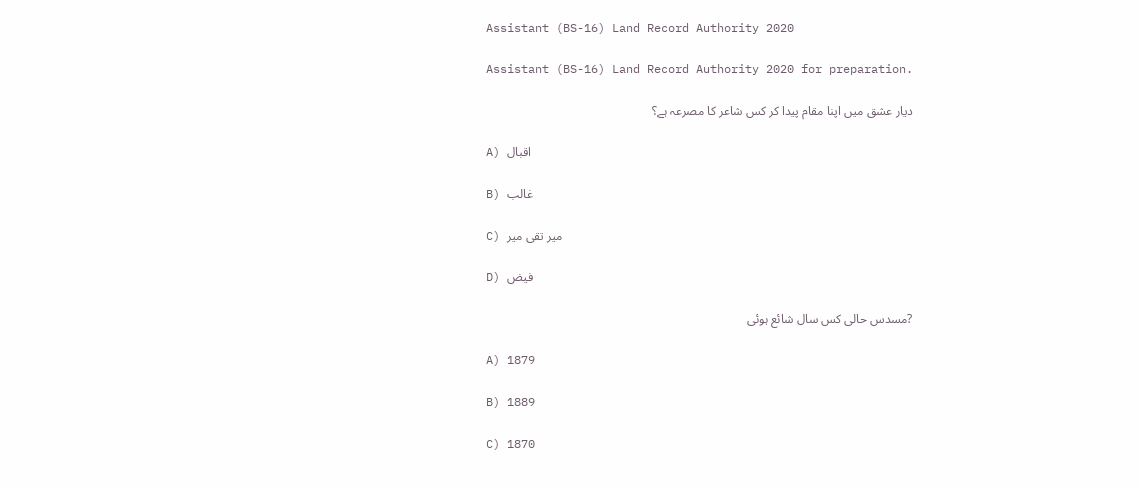Assistant (BS-16) Land Record Authority 2020

Assistant (BS-16) Land Record Authority 2020 for preparation.

دیار عشق میں اپنا مقام پیدا کر کس شاعر کا مصرعہ ہے؟

A) اقبال

B) غالب

C) میر تقی میر

D) فیض

?مسدس حالی کس سال شائع ہوئی

A) 1879

B) 1889

C) 1870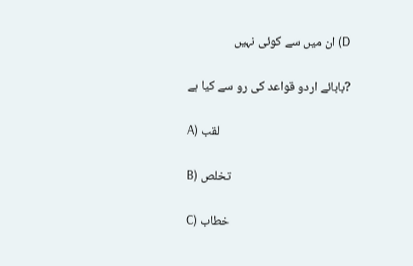D) ان میں سے کوئی نہیں

?بابائے اردو قواعد کی رو سے کیا ہے

A) لقب

B) تخلص

C) خطاب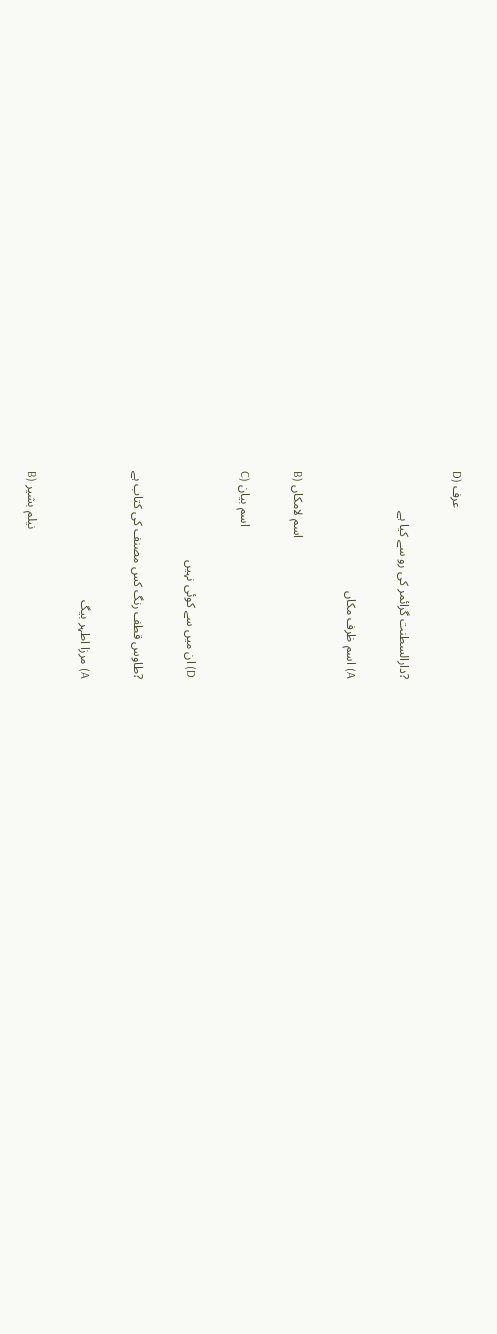D) عرف

?دارالسطنت گرائمر کی رو سے کیا ہے

A) اسم ظرف مکاں

B) اسم لامکاں

C) اسم بیان

D) ان میں سے کوئی نہیں

?طاوس قطف رنگ کس مصنف کی کتاب ہے

A) مرزا اطہر بیگ

B) نیلم بشیر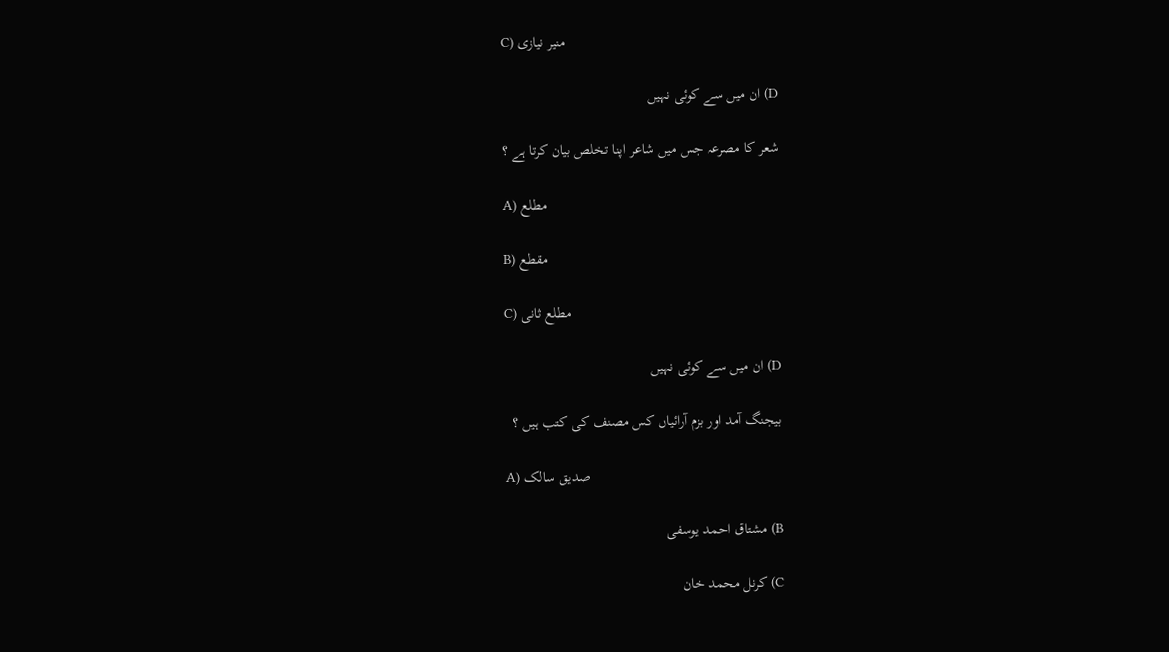C) منیر نیازی

D) ان میں سے کوئی نہیں

شعر کا مصرعہ جس میں شاعر اپنا تخلص بیان کرتا ہے ؟

A) مطلع

B) مقطع

C) مطلع ثانی

D) ان میں سے کوئی نہیں

بیجنگ آمد اور بزم آرائیاں کس مصنف کی کتب ہیں ؟

A) صدیق سالک

B) مشتاق احمد یوسفی

C) کرنل محمد خان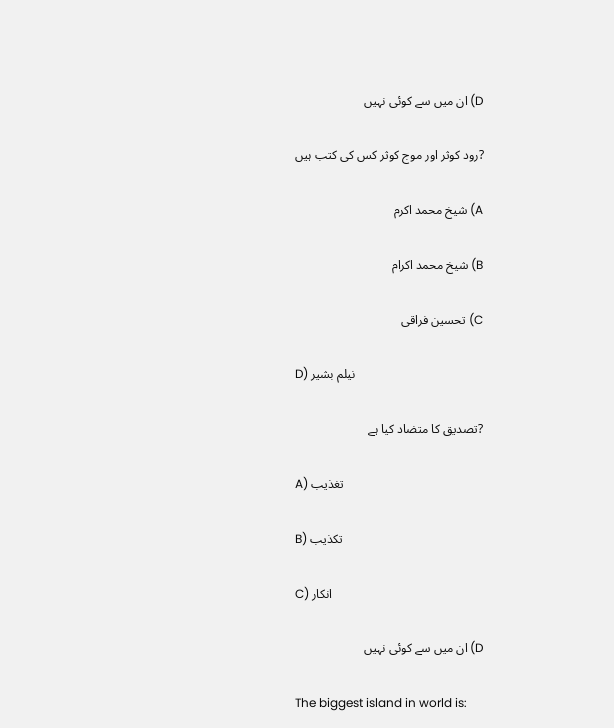D) ان میں سے کوئی نہیں

?رود کوثر اور موج کوثر کس کی کتب ہیں

A) شیخ محمد اکرم

B) شیخ محمد اکرام

C) تحسین فراقی

D) نیلم بشیر

?تصدیق کا متضاد کیا ہے

A) تغذیب

B) تکذیب

C) انکار

D) ان میں سے کوئی نہیں

The biggest island in world is: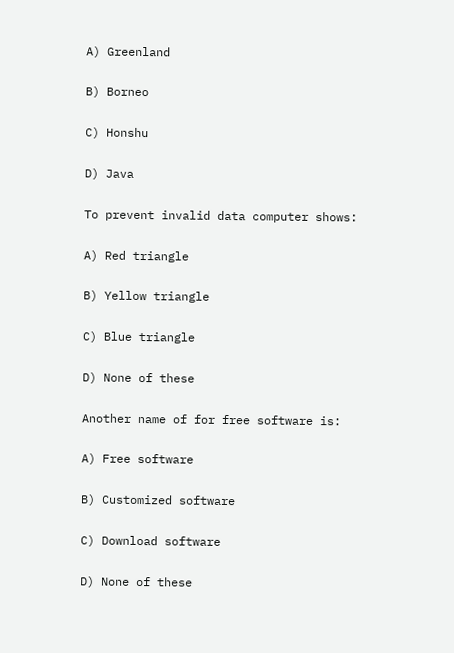A) Greenland

B) Borneo

C) Honshu

D) Java

To prevent invalid data computer shows:

A) Red triangle

B) Yellow triangle

C) Blue triangle

D) None of these

Another name of for free software is:

A) Free software

B) Customized software

C) Download software

D) None of these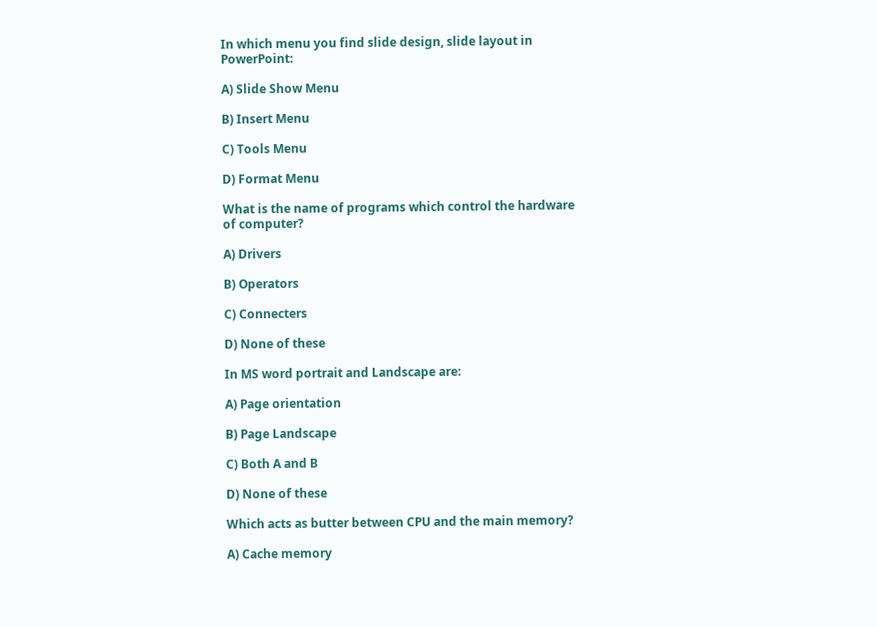In which menu you find slide design, slide layout in PowerPoint:

A) Slide Show Menu

B) Insert Menu

C) Tools Menu

D) Format Menu

What is the name of programs which control the hardware of computer?

A) Drivers

B) Operators

C) Connecters

D) None of these

In MS word portrait and Landscape are:

A) Page orientation

B) Page Landscape

C) Both A and B

D) None of these

Which acts as butter between CPU and the main memory?

A) Cache memory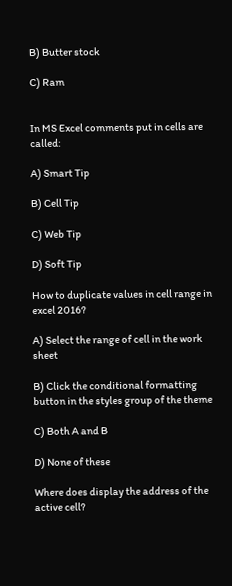B) Butter stock

C) Ram


In MS Excel comments put in cells are called:

A) Smart Tip

B) Cell Tip

C) Web Tip

D) Soft Tip

How to duplicate values in cell range in excel 2016?

A) Select the range of cell in the work sheet

B) Click the conditional formatting button in the styles group of the theme

C) Both A and B

D) None of these

Where does display the address of the active cell?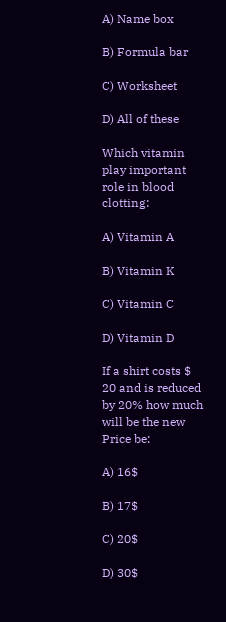A) Name box

B) Formula bar

C) Worksheet

D) All of these

Which vitamin play important role in blood clotting:

A) Vitamin A

B) Vitamin K

C) Vitamin C

D) Vitamin D

If a shirt costs $ 20 and is reduced by 20% how much will be the new Price be:

A) 16$

B) 17$

C) 20$

D) 30$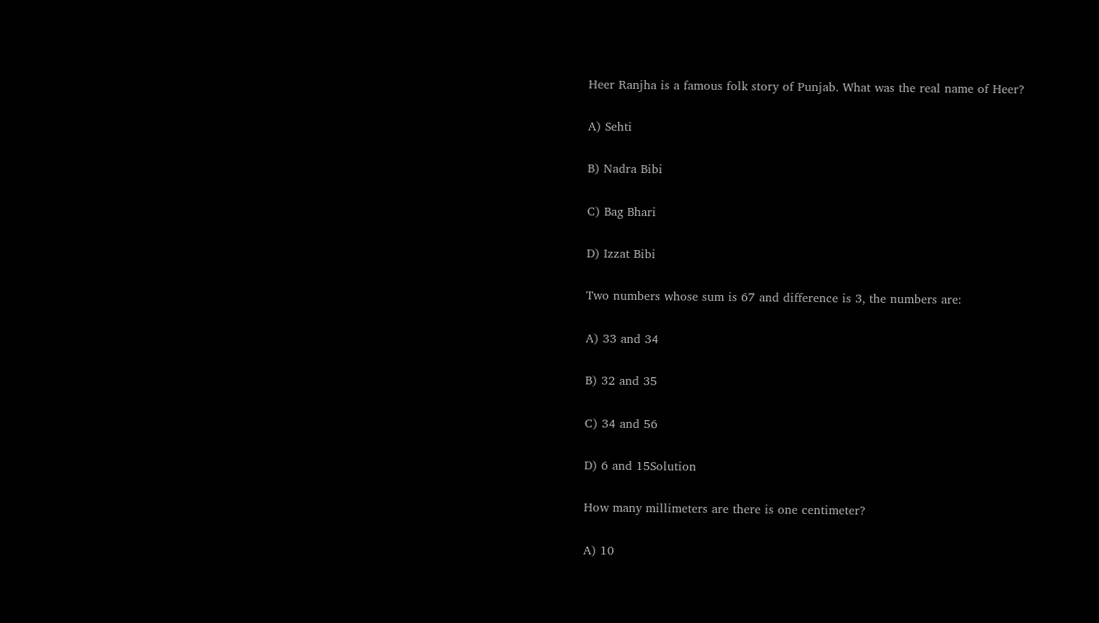Heer Ranjha is a famous folk story of Punjab. What was the real name of Heer?

A) Sehti

B) Nadra Bibi

C) Bag Bhari

D) Izzat Bibi

Two numbers whose sum is 67 and difference is 3, the numbers are:

A) 33 and 34

B) 32 and 35

C) 34 and 56

D) 6 and 15Solution

How many millimeters are there is one centimeter?

A) 10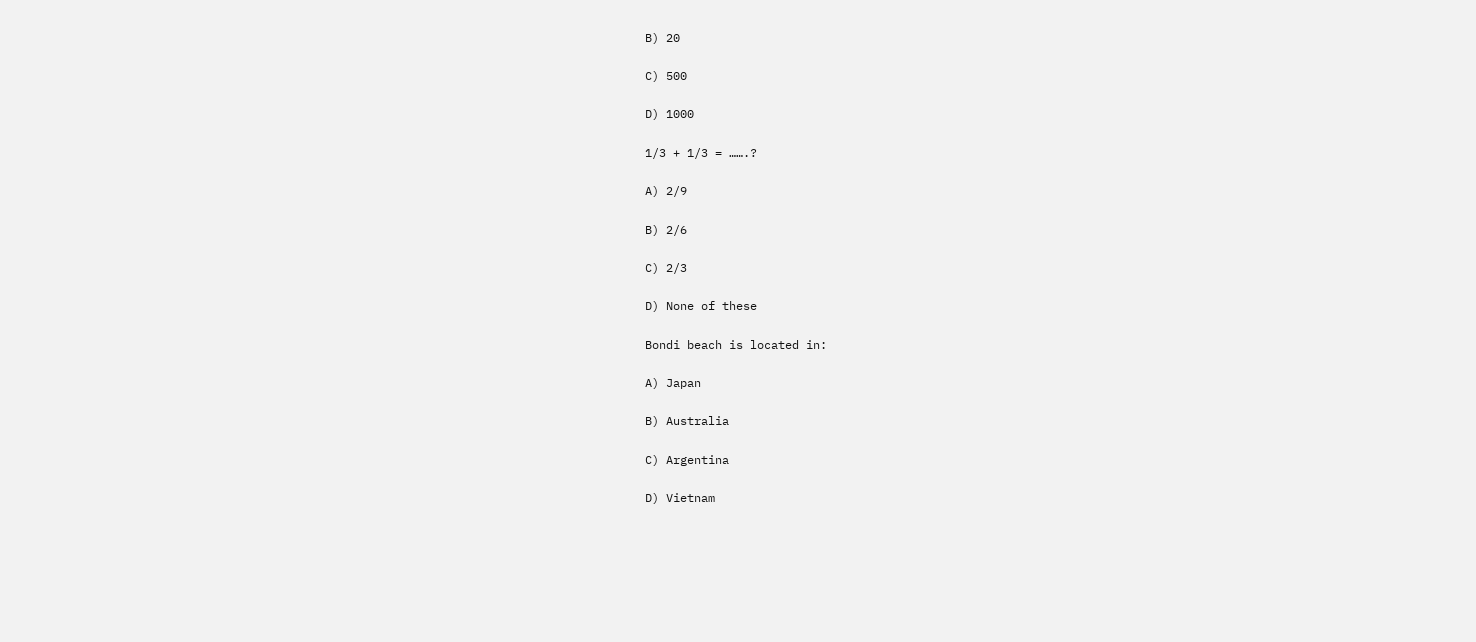B) 20

C) 500

D) 1000

1/3 + 1/3 = …….?

A) 2/9

B) 2/6

C) 2/3

D) None of these

Bondi beach is located in:

A) Japan

B) Australia

C) Argentina

D) Vietnam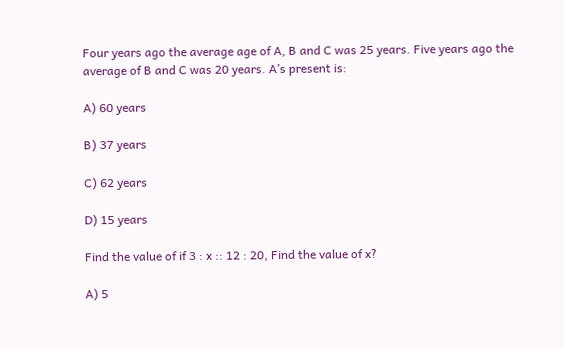Four years ago the average age of A, B and C was 25 years. Five years ago the average of B and C was 20 years. A’s present is:

A) 60 years

B) 37 years

C) 62 years

D) 15 years

Find the value of if 3 : x :: 12 : 20, Find the value of x?

A) 5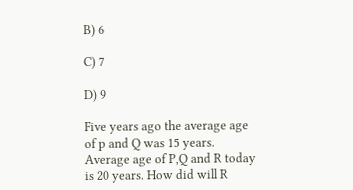B) 6

C) 7

D) 9

Five years ago the average age of p and Q was 15 years. Average age of P,Q and R today is 20 years. How did will R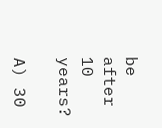be after 10 years?

A) 30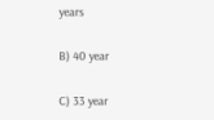years

B) 40 year

C) 33 year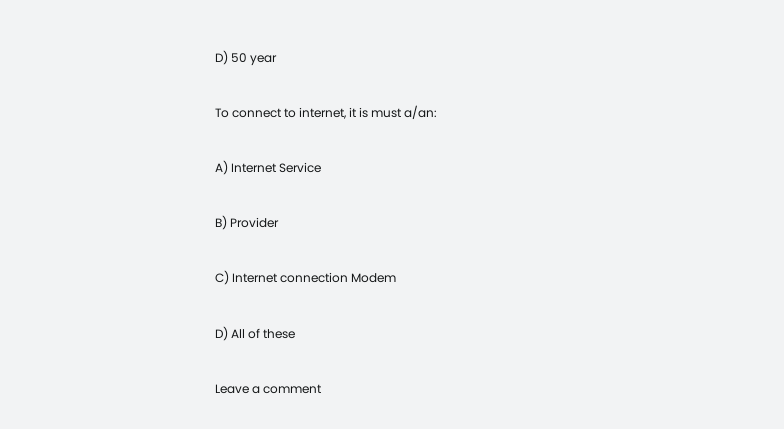D) 50 year

To connect to internet, it is must a/an:

A) Internet Service

B) Provider

C) Internet connection Modem

D) All of these

Leave a comment